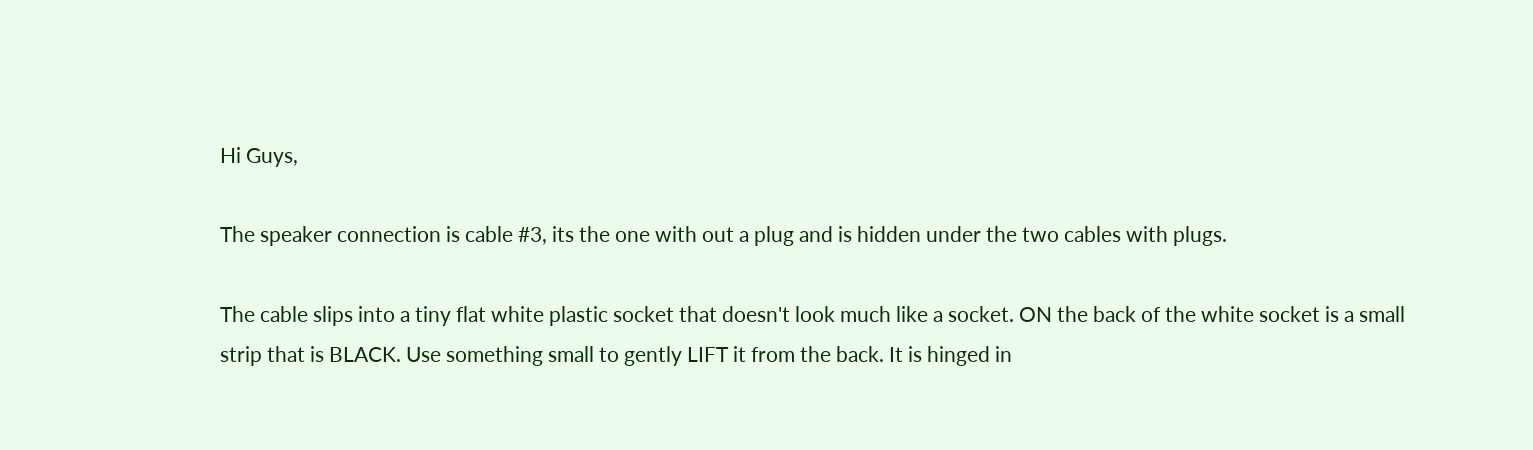Hi Guys,

The speaker connection is cable #3, its the one with out a plug and is hidden under the two cables with plugs.

The cable slips into a tiny flat white plastic socket that doesn't look much like a socket. ON the back of the white socket is a small strip that is BLACK. Use something small to gently LIFT it from the back. It is hinged in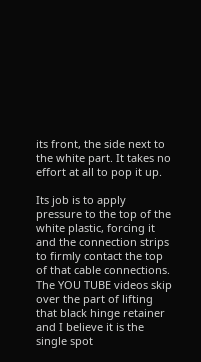its front, the side next to the white part. It takes no effort at all to pop it up.

Its job is to apply pressure to the top of the white plastic, forcing it and the connection strips to firmly contact the top of that cable connections. The YOU TUBE videos skip over the part of lifting that black hinge retainer and I believe it is the single spot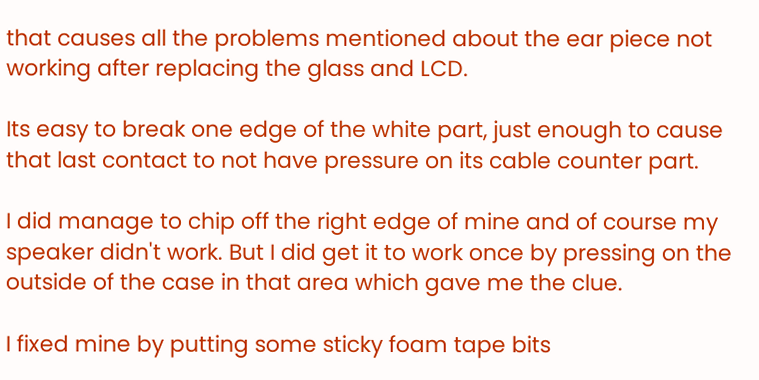that causes all the problems mentioned about the ear piece not working after replacing the glass and LCD.

Its easy to break one edge of the white part, just enough to cause that last contact to not have pressure on its cable counter part.

I did manage to chip off the right edge of mine and of course my speaker didn't work. But I did get it to work once by pressing on the outside of the case in that area which gave me the clue.

I fixed mine by putting some sticky foam tape bits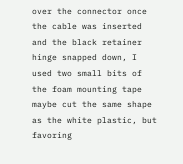over the connector once the cable was inserted and the black retainer hinge snapped down, I used two small bits of the foam mounting tape maybe cut the same shape as the white plastic, but favoring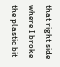that right side where I broke the plastic bit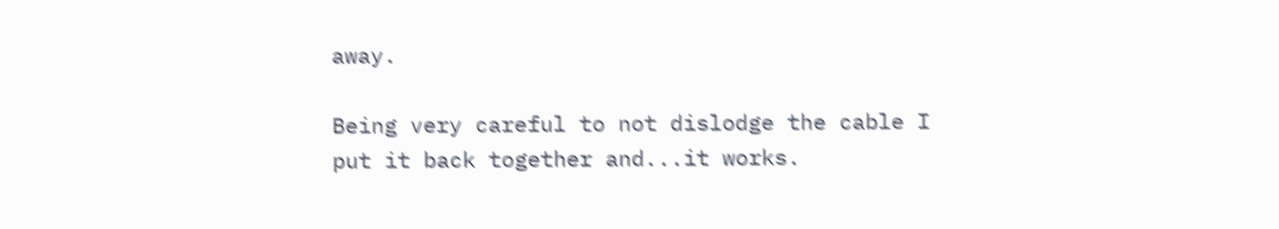away.

Being very careful to not dislodge the cable I put it back together and...it works.